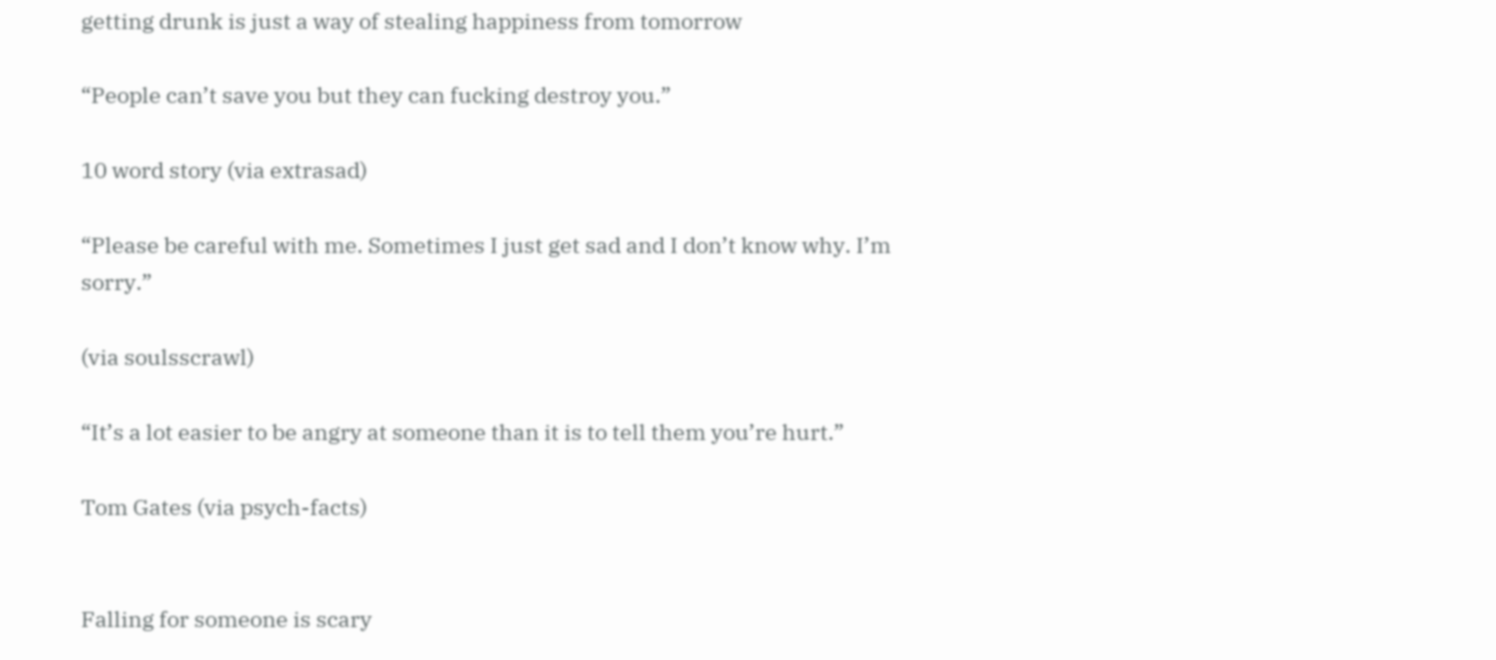getting drunk is just a way of stealing happiness from tomorrow

“People can’t save you but they can fucking destroy you.”

10 word story (via extrasad)

“Please be careful with me. Sometimes I just get sad and I don’t know why. I’m sorry.”

(via soulsscrawl)

“It’s a lot easier to be angry at someone than it is to tell them you’re hurt.”

Tom Gates (via psych-facts)


Falling for someone is scary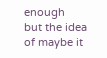enough
but the idea of maybe it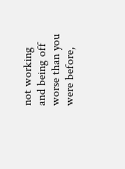not working and being off worse than you were before,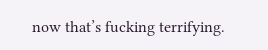now that’s fucking terrifying.